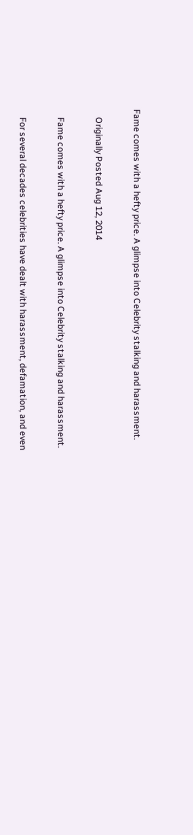Fame comes with a hefty price. A glimpse into Celebrity stalking and harassment.

    Originally Posted Aug 12, 2014

    Fame comes with a hefty price. A glimpse into Celebrity stalking and harassment.

    For several decades celebrities have dealt with harassment, defamation, and even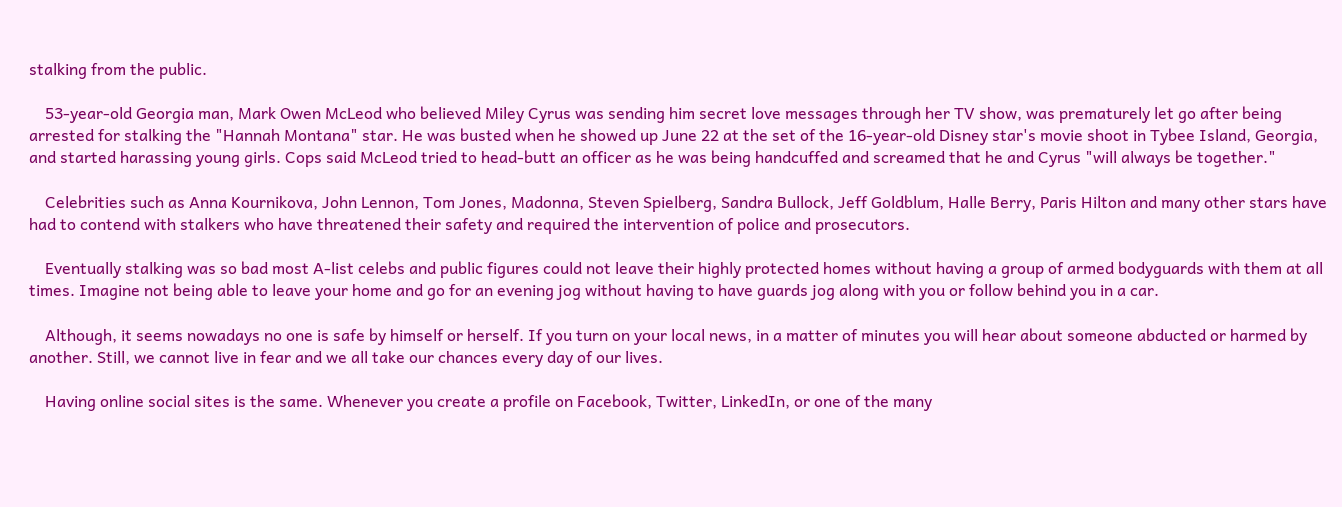stalking from the public.

    53-year-old Georgia man, Mark Owen McLeod who believed Miley Cyrus was sending him secret love messages through her TV show, was prematurely let go after being arrested for stalking the "Hannah Montana" star. He was busted when he showed up June 22 at the set of the 16-year-old Disney star's movie shoot in Tybee Island, Georgia, and started harassing young girls. Cops said McLeod tried to head-butt an officer as he was being handcuffed and screamed that he and Cyrus "will always be together."

    Celebrities such as Anna Kournikova, John Lennon, Tom Jones, Madonna, Steven Spielberg, Sandra Bullock, Jeff Goldblum, Halle Berry, Paris Hilton and many other stars have had to contend with stalkers who have threatened their safety and required the intervention of police and prosecutors.

    Eventually stalking was so bad most A-list celebs and public figures could not leave their highly protected homes without having a group of armed bodyguards with them at all times. Imagine not being able to leave your home and go for an evening jog without having to have guards jog along with you or follow behind you in a car.

    Although, it seems nowadays no one is safe by himself or herself. If you turn on your local news, in a matter of minutes you will hear about someone abducted or harmed by another. Still, we cannot live in fear and we all take our chances every day of our lives.

    Having online social sites is the same. Whenever you create a profile on Facebook, Twitter, LinkedIn, or one of the many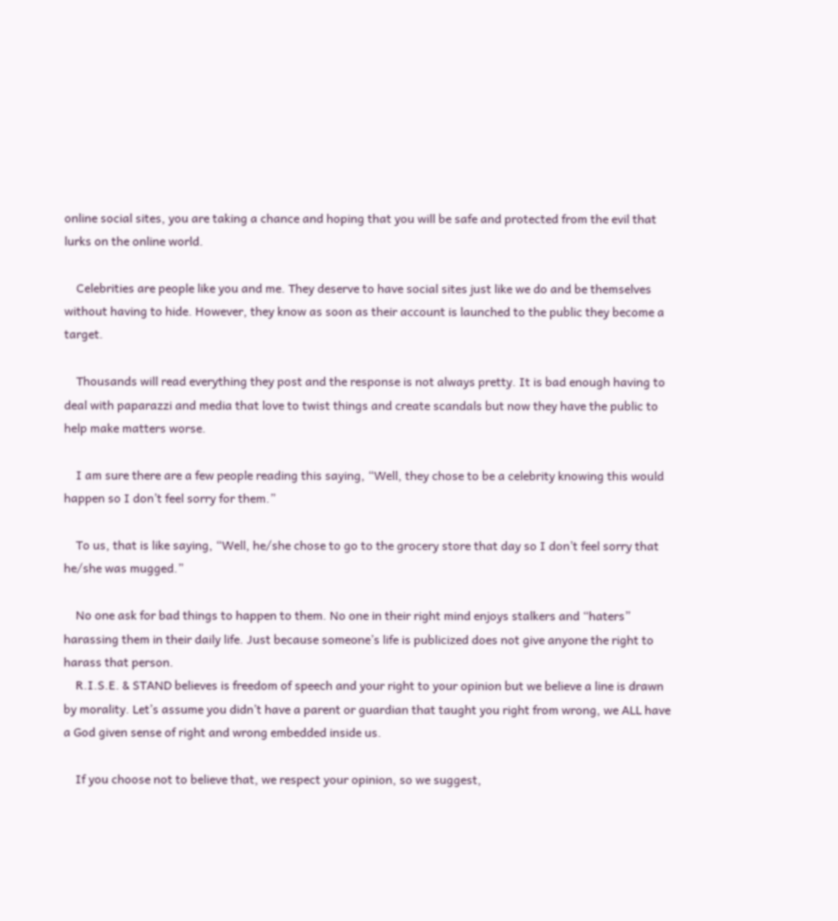online social sites, you are taking a chance and hoping that you will be safe and protected from the evil that lurks on the online world.

    Celebrities are people like you and me. They deserve to have social sites just like we do and be themselves without having to hide. However, they know as soon as their account is launched to the public they become a target.

    Thousands will read everything they post and the response is not always pretty. It is bad enough having to deal with paparazzi and media that love to twist things and create scandals but now they have the public to help make matters worse.

    I am sure there are a few people reading this saying, “Well, they chose to be a celebrity knowing this would happen so I don’t feel sorry for them.”

    To us, that is like saying, “Well, he/she chose to go to the grocery store that day so I don’t feel sorry that he/she was mugged.”

    No one ask for bad things to happen to them. No one in their right mind enjoys stalkers and “haters” harassing them in their daily life. Just because someone’s life is publicized does not give anyone the right to harass that person.
    R.I.S.E. & STAND believes is freedom of speech and your right to your opinion but we believe a line is drawn by morality. Let’s assume you didn’t have a parent or guardian that taught you right from wrong, we ALL have a God given sense of right and wrong embedded inside us.

    If you choose not to believe that, we respect your opinion, so we suggest,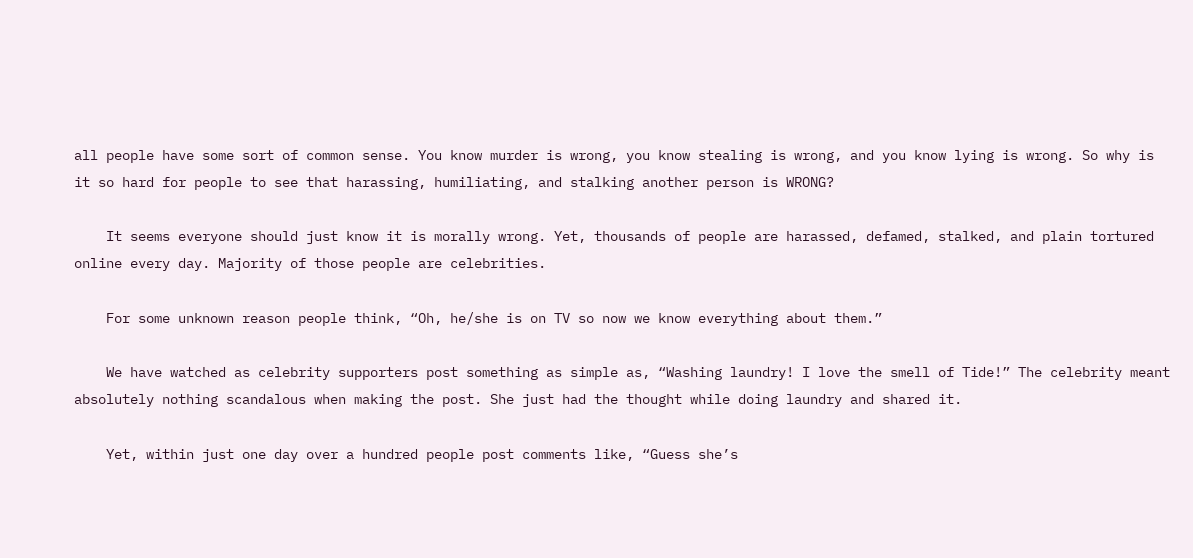all people have some sort of common sense. You know murder is wrong, you know stealing is wrong, and you know lying is wrong. So why is it so hard for people to see that harassing, humiliating, and stalking another person is WRONG?

    It seems everyone should just know it is morally wrong. Yet, thousands of people are harassed, defamed, stalked, and plain tortured online every day. Majority of those people are celebrities.

    For some unknown reason people think, “Oh, he/she is on TV so now we know everything about them.”

    We have watched as celebrity supporters post something as simple as, “Washing laundry! I love the smell of Tide!” The celebrity meant absolutely nothing scandalous when making the post. She just had the thought while doing laundry and shared it.

    Yet, within just one day over a hundred people post comments like, “Guess she’s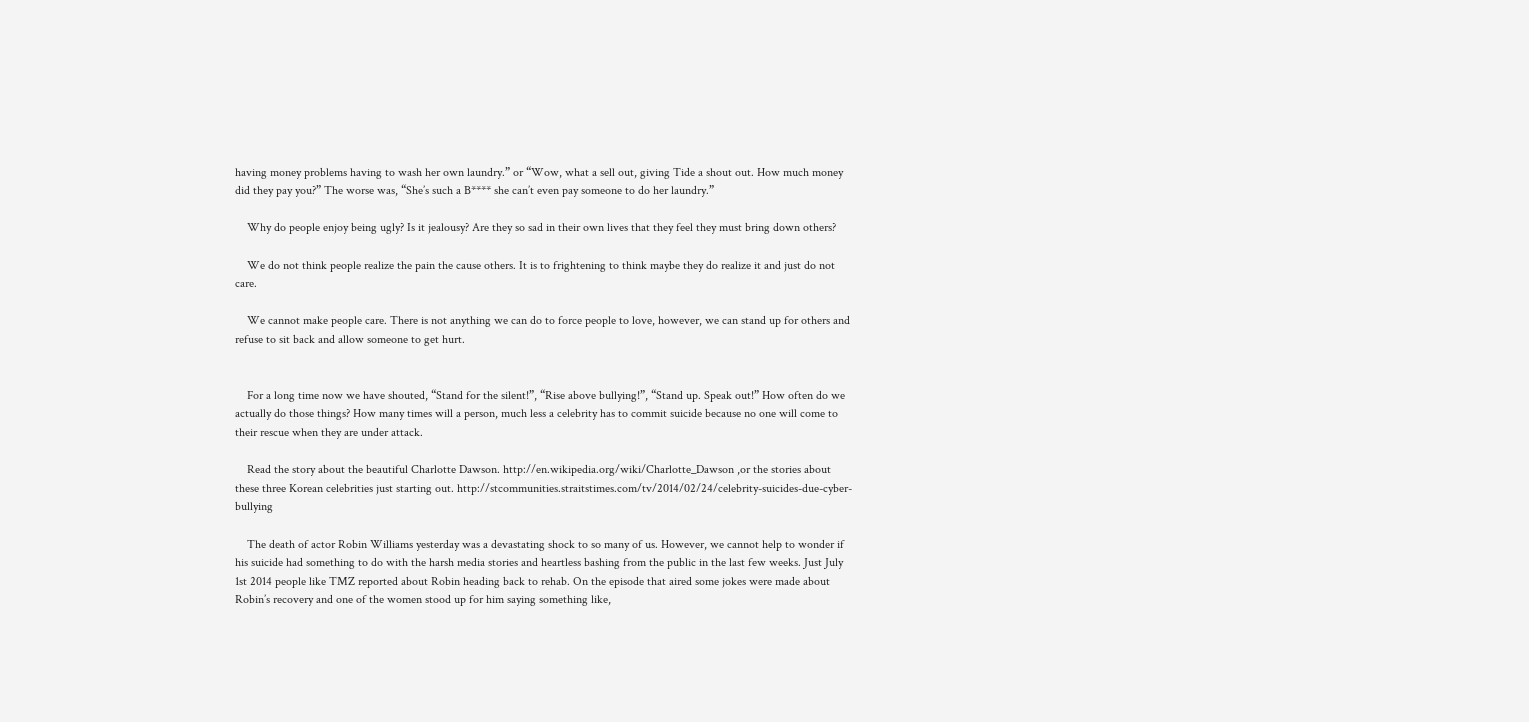having money problems having to wash her own laundry.” or “Wow, what a sell out, giving Tide a shout out. How much money did they pay you?” The worse was, “She’s such a B**** she can’t even pay someone to do her laundry.”

    Why do people enjoy being ugly? Is it jealousy? Are they so sad in their own lives that they feel they must bring down others?

    We do not think people realize the pain the cause others. It is to frightening to think maybe they do realize it and just do not care.

    We cannot make people care. There is not anything we can do to force people to love, however, we can stand up for others and refuse to sit back and allow someone to get hurt.


    For a long time now we have shouted, “Stand for the silent!”, “Rise above bullying!”, “Stand up. Speak out!” How often do we actually do those things? How many times will a person, much less a celebrity has to commit suicide because no one will come to their rescue when they are under attack.

    Read the story about the beautiful Charlotte Dawson. http://en.wikipedia.org/wiki/Charlotte_Dawson ,or the stories about these three Korean celebrities just starting out. http://stcommunities.straitstimes.com/tv/2014/02/24/celebrity-suicides-due-cyber-bullying

    The death of actor Robin Williams yesterday was a devastating shock to so many of us. However, we cannot help to wonder if his suicide had something to do with the harsh media stories and heartless bashing from the public in the last few weeks. Just July 1st 2014 people like TMZ reported about Robin heading back to rehab. On the episode that aired some jokes were made about Robin’s recovery and one of the women stood up for him saying something like,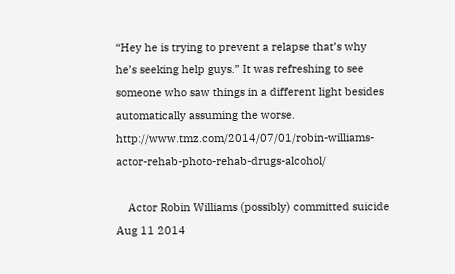“Hey he is trying to prevent a relapse that’s why he’s seeking help guys.” It was refreshing to see someone who saw things in a different light besides automatically assuming the worse. http://www.tmz.com/2014/07/01/robin-williams-actor-rehab-photo-rehab-drugs-alcohol/

    Actor Robin Williams (possibly) committed suicide Aug 11 2014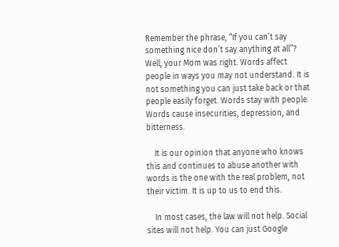Remember the phrase, “If you can’t say something nice don’t say anything at all”? Well, your Mom was right. Words affect people in ways you may not understand. It is not something you can just take back or that people easily forget. Words stay with people. Words cause insecurities, depression, and bitterness.

    It is our opinion that anyone who knows this and continues to abuse another with words is the one with the real problem, not their victim. It is up to us to end this.

    In most cases, the law will not help. Social sites will not help. You can just Google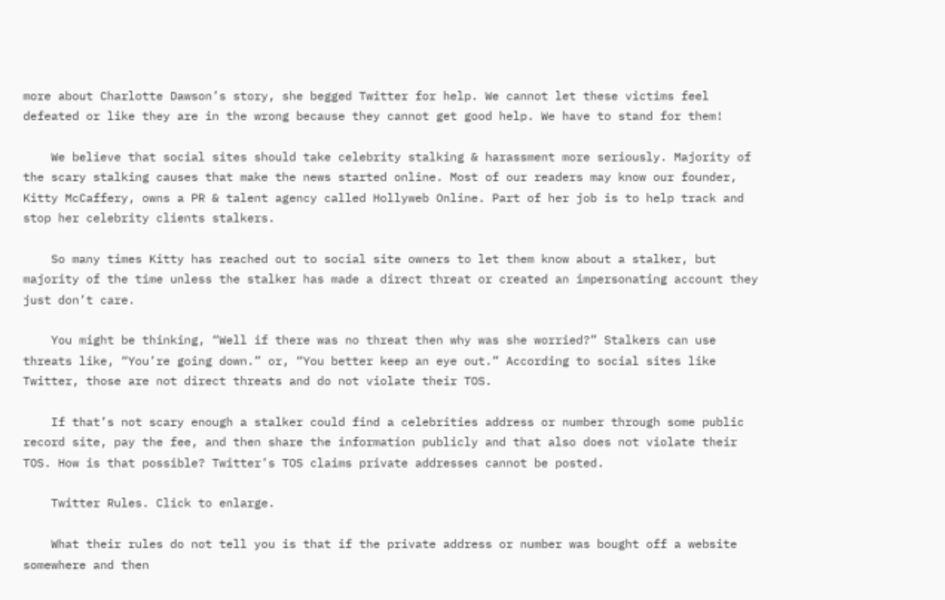more about Charlotte Dawson’s story, she begged Twitter for help. We cannot let these victims feel defeated or like they are in the wrong because they cannot get good help. We have to stand for them!

    We believe that social sites should take celebrity stalking & harassment more seriously. Majority of the scary stalking causes that make the news started online. Most of our readers may know our founder, Kitty McCaffery, owns a PR & talent agency called Hollyweb Online. Part of her job is to help track and stop her celebrity clients stalkers.

    So many times Kitty has reached out to social site owners to let them know about a stalker, but majority of the time unless the stalker has made a direct threat or created an impersonating account they just don’t care.

    You might be thinking, “Well if there was no threat then why was she worried?” Stalkers can use threats like, “You’re going down.” or, “You better keep an eye out.” According to social sites like Twitter, those are not direct threats and do not violate their TOS.

    If that’s not scary enough a stalker could find a celebrities address or number through some public record site, pay the fee, and then share the information publicly and that also does not violate their TOS. How is that possible? Twitter’s TOS claims private addresses cannot be posted.

    Twitter Rules. Click to enlarge.

    What their rules do not tell you is that if the private address or number was bought off a website somewhere and then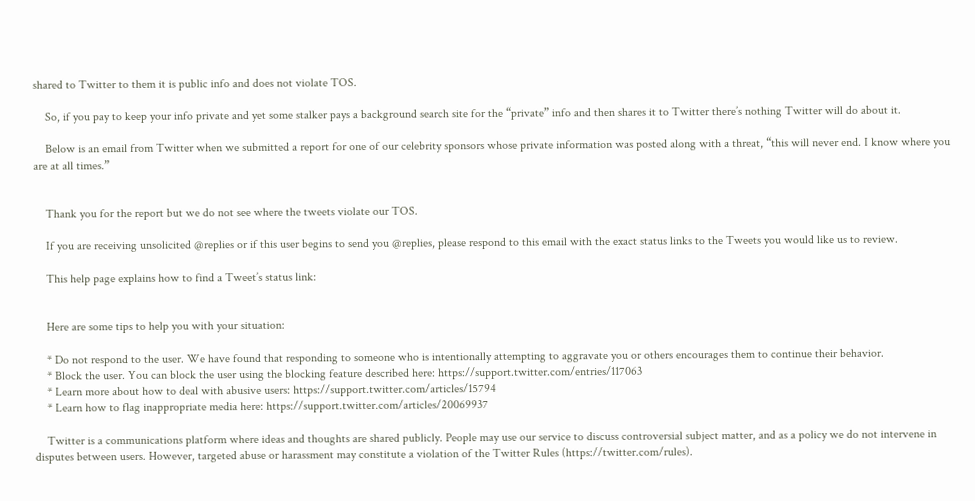shared to Twitter to them it is public info and does not violate TOS.

    So, if you pay to keep your info private and yet some stalker pays a background search site for the “private” info and then shares it to Twitter there’s nothing Twitter will do about it.

    Below is an email from Twitter when we submitted a report for one of our celebrity sponsors whose private information was posted along with a threat, “this will never end. I know where you are at all times.”


    Thank you for the report but we do not see where the tweets violate our TOS.

    If you are receiving unsolicited @replies or if this user begins to send you @replies, please respond to this email with the exact status links to the Tweets you would like us to review.

    This help page explains how to find a Tweet’s status link:


    Here are some tips to help you with your situation:

    * Do not respond to the user. We have found that responding to someone who is intentionally attempting to aggravate you or others encourages them to continue their behavior.
    * Block the user. You can block the user using the blocking feature described here: https://support.twitter.com/entries/117063
    * Learn more about how to deal with abusive users: https://support.twitter.com/articles/15794
    * Learn how to flag inappropriate media here: https://support.twitter.com/articles/20069937

    Twitter is a communications platform where ideas and thoughts are shared publicly. People may use our service to discuss controversial subject matter, and as a policy we do not intervene in disputes between users. However, targeted abuse or harassment may constitute a violation of the Twitter Rules (https://twitter.com/rules).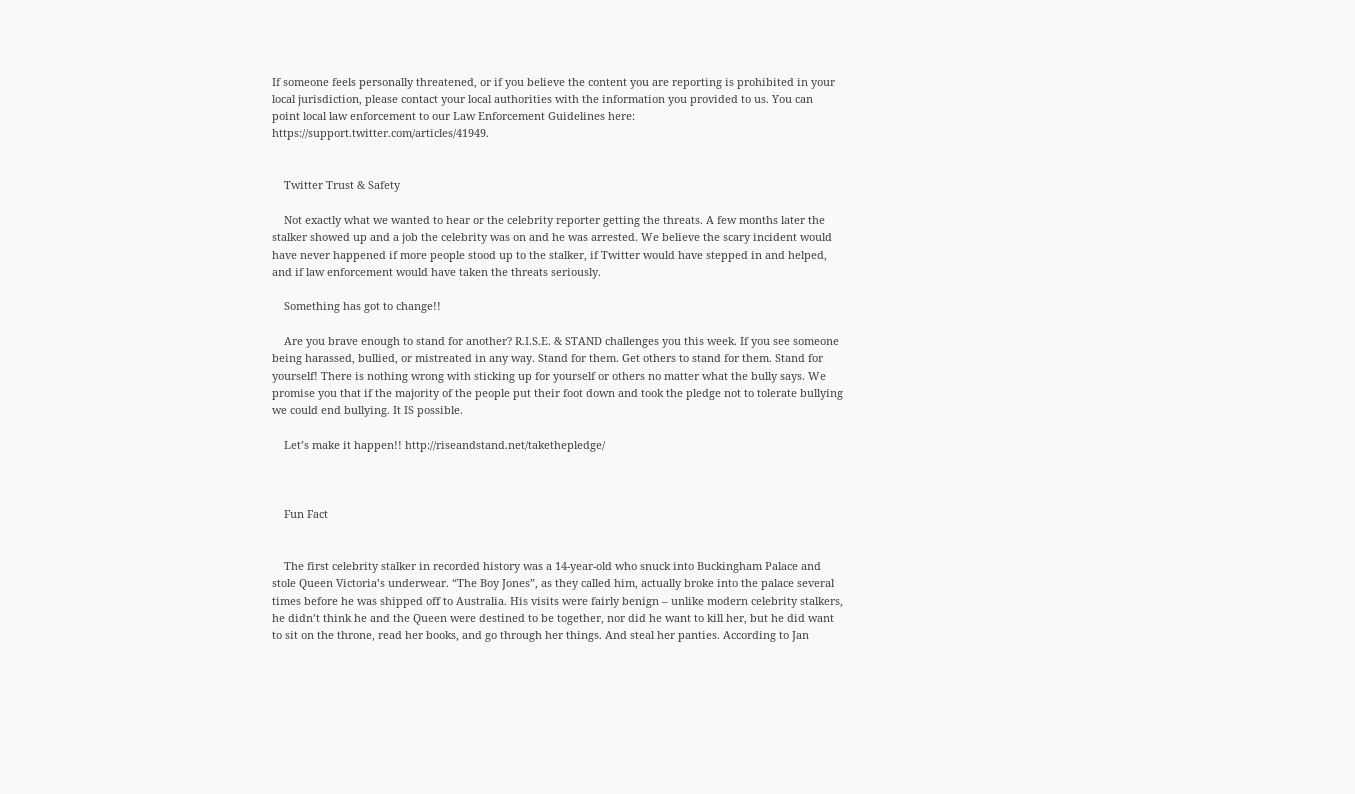If someone feels personally threatened, or if you believe the content you are reporting is prohibited in your local jurisdiction, please contact your local authorities with the information you provided to us. You can point local law enforcement to our Law Enforcement Guidelines here: https://support.twitter.com/articles/41949.


    Twitter Trust & Safety

    Not exactly what we wanted to hear or the celebrity reporter getting the threats. A few months later the stalker showed up and a job the celebrity was on and he was arrested. We believe the scary incident would have never happened if more people stood up to the stalker, if Twitter would have stepped in and helped, and if law enforcement would have taken the threats seriously.

    Something has got to change!!

    Are you brave enough to stand for another? R.I.S.E. & STAND challenges you this week. If you see someone being harassed, bullied, or mistreated in any way. Stand for them. Get others to stand for them. Stand for yourself! There is nothing wrong with sticking up for yourself or others no matter what the bully says. We promise you that if the majority of the people put their foot down and took the pledge not to tolerate bullying we could end bullying. It IS possible.

    Let’s make it happen!! http://riseandstand.net/takethepledge/



    Fun Fact


    The first celebrity stalker in recorded history was a 14-year-old who snuck into Buckingham Palace and stole Queen Victoria’s underwear. “The Boy Jones”, as they called him, actually broke into the palace several times before he was shipped off to Australia. His visits were fairly benign – unlike modern celebrity stalkers, he didn’t think he and the Queen were destined to be together, nor did he want to kill her, but he did want to sit on the throne, read her books, and go through her things. And steal her panties. According to Jan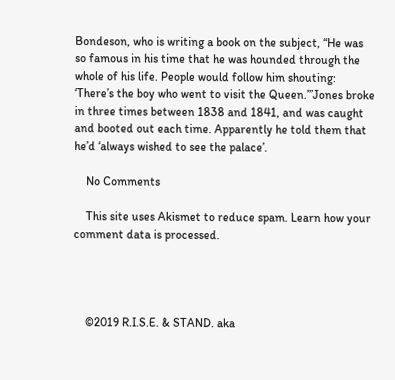Bondeson, who is writing a book on the subject, “He was so famous in his time that he was hounded through the whole of his life. People would follow him shouting: ‘There’s the boy who went to visit the Queen.’”Jones broke in three times between 1838 and 1841, and was caught and booted out each time. Apparently he told them that he’d ‘always wished to see the palace’.

    No Comments

    This site uses Akismet to reduce spam. Learn how your comment data is processed.




    ©2019 R.I.S.E. & STAND. aka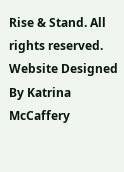Rise & Stand. All rights reserved. Website Designed By Katrina McCaffery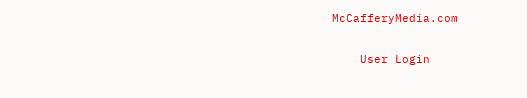McCafferyMedia.com

    User Login